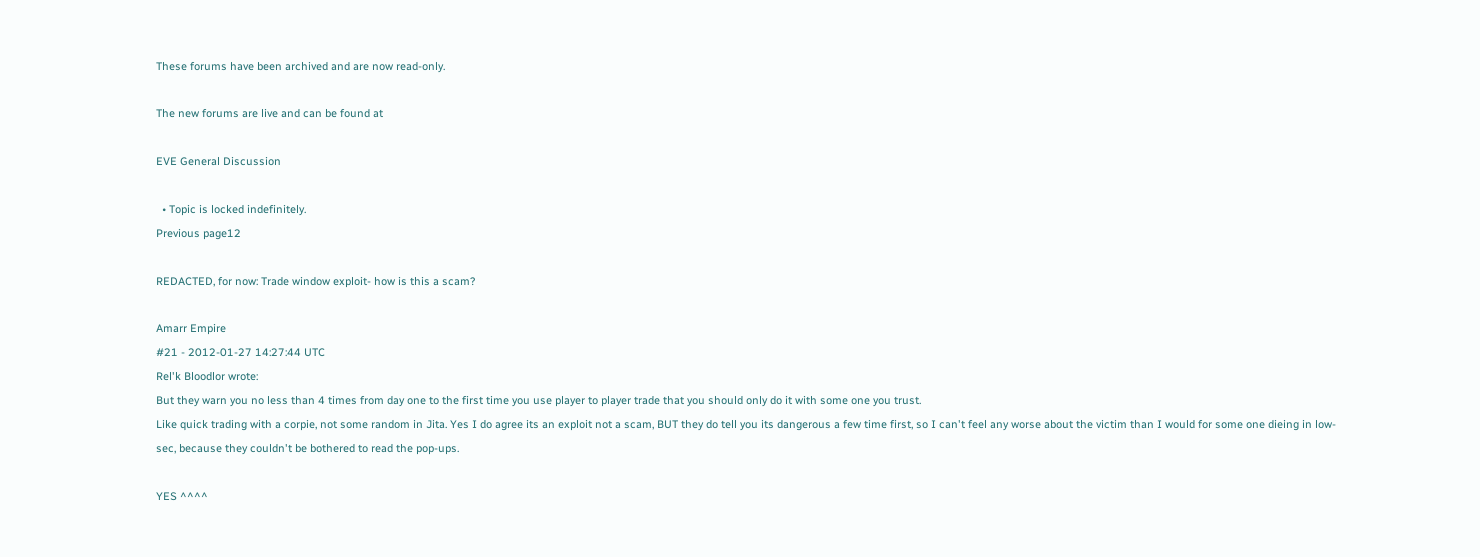These forums have been archived and are now read-only.

The new forums are live and can be found at

EVE General Discussion

  • Topic is locked indefinitely.
Previous page12

REDACTED, for now: Trade window exploit- how is this a scam?

Amarr Empire
#21 - 2012-01-27 14:27:44 UTC
Rel'k Bloodlor wrote:
But they warn you no less than 4 times from day one to the first time you use player to player trade that you should only do it with some one you trust.
Like quick trading with a corpie, not some random in Jita. Yes I do agree its an exploit not a scam, BUT they do tell you its dangerous a few time first, so I can't feel any worse about the victim than I would for some one dieing in low-sec, because they couldn't be bothered to read the pop-ups.

YES ^^^^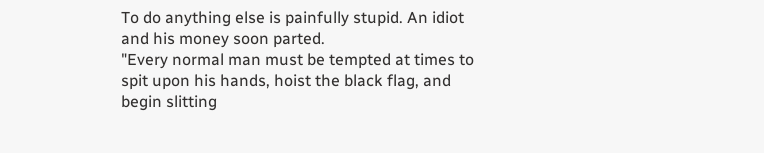To do anything else is painfully stupid. An idiot and his money soon parted.
"Every normal man must be tempted at times to spit upon his hands, hoist the black flag, and begin slitting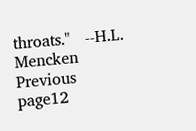throats."   --H.L. Mencken
Previous page12